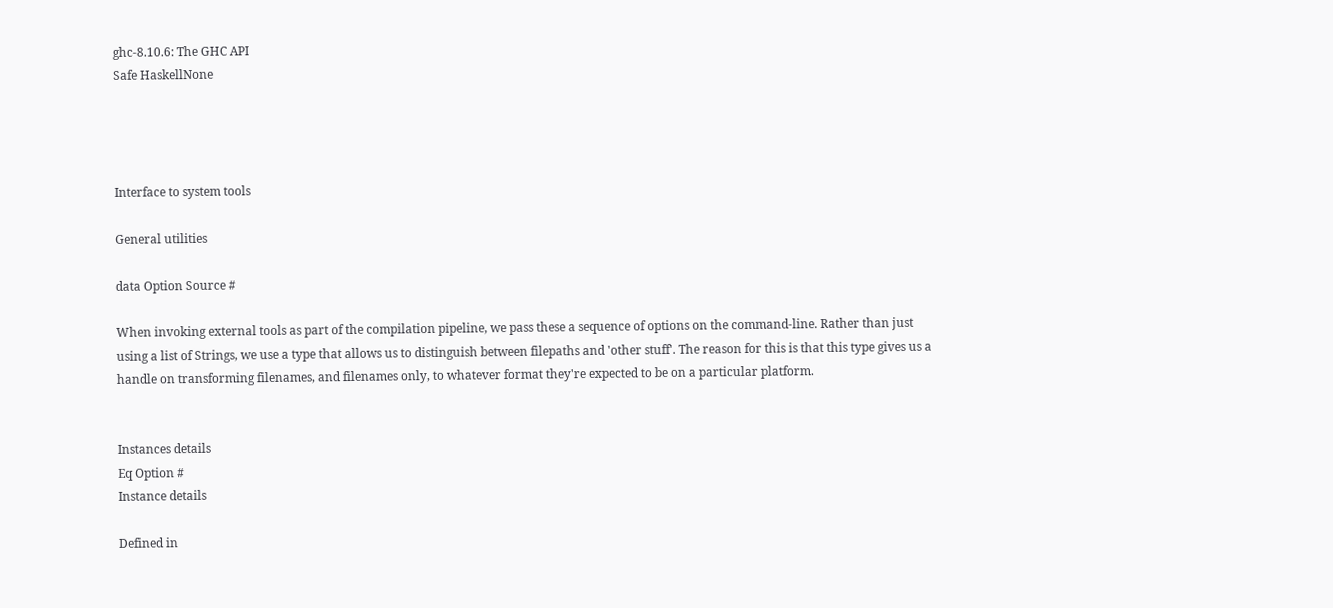ghc-8.10.6: The GHC API
Safe HaskellNone




Interface to system tools

General utilities

data Option Source #

When invoking external tools as part of the compilation pipeline, we pass these a sequence of options on the command-line. Rather than just using a list of Strings, we use a type that allows us to distinguish between filepaths and 'other stuff'. The reason for this is that this type gives us a handle on transforming filenames, and filenames only, to whatever format they're expected to be on a particular platform.


Instances details
Eq Option #
Instance details

Defined in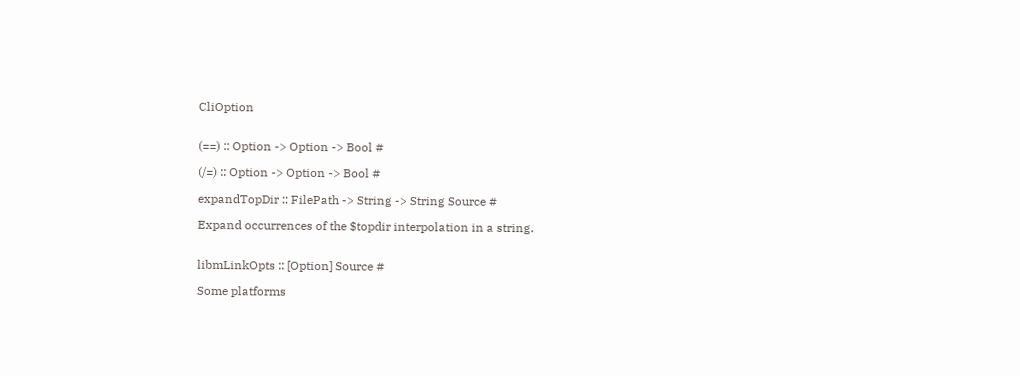CliOption


(==) :: Option -> Option -> Bool #

(/=) :: Option -> Option -> Bool #

expandTopDir :: FilePath -> String -> String Source #

Expand occurrences of the $topdir interpolation in a string.


libmLinkOpts :: [Option] Source #

Some platforms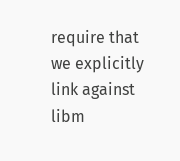require that we explicitly link against libm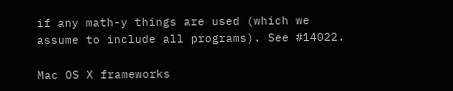if any math-y things are used (which we assume to include all programs). See #14022.

Mac OS X frameworks